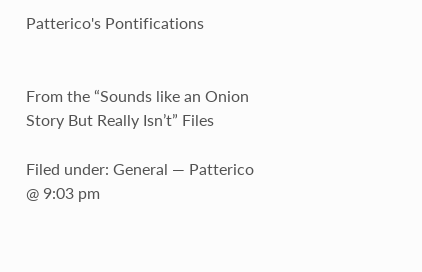Patterico's Pontifications


From the “Sounds like an Onion Story But Really Isn’t” Files

Filed under: General — Patterico @ 9:03 pm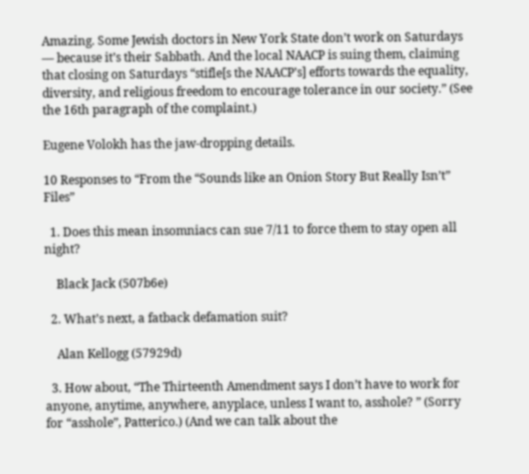Amazing. Some Jewish doctors in New York State don’t work on Saturdays — because it’s their Sabbath. And the local NAACP is suing them, claiming that closing on Saturdays “stifle[s the NAACP’s] efforts towards the equality, diversity, and religious freedom to encourage tolerance in our society.” (See the 16th paragraph of the complaint.)

Eugene Volokh has the jaw-dropping details.

10 Responses to “From the “Sounds like an Onion Story But Really Isn’t” Files”

  1. Does this mean insomniacs can sue 7/11 to force them to stay open all night?

    Black Jack (507b6e)

  2. What’s next, a fatback defamation suit?

    Alan Kellogg (57929d)

  3. How about, “The Thirteenth Amendment says I don’t have to work for anyone, anytime, anywhere, anyplace, unless I want to, asshole? ” (Sorry for “asshole”, Patterico.) (And we can talk about the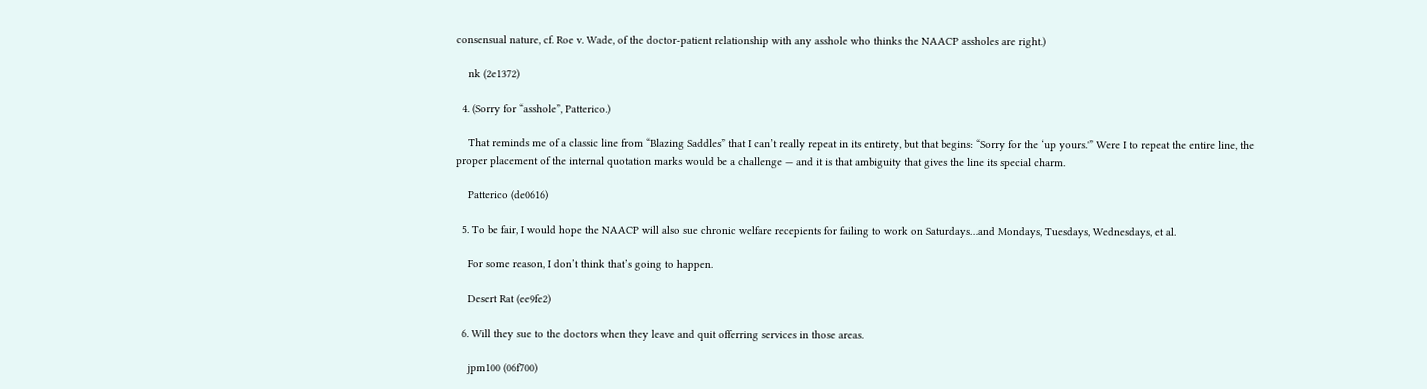consensual nature, cf. Roe v. Wade, of the doctor-patient relationship with any asshole who thinks the NAACP assholes are right.)

    nk (2e1372)

  4. (Sorry for “asshole”, Patterico.)

    That reminds me of a classic line from “Blazing Saddles” that I can’t really repeat in its entirety, but that begins: “Sorry for the ‘up yours.'” Were I to repeat the entire line, the proper placement of the internal quotation marks would be a challenge — and it is that ambiguity that gives the line its special charm.

    Patterico (de0616)

  5. To be fair, I would hope the NAACP will also sue chronic welfare recepients for failing to work on Saturdays…and Mondays, Tuesdays, Wednesdays, et al.

    For some reason, I don’t think that’s going to happen.

    Desert Rat (ee9fe2)

  6. Will they sue to the doctors when they leave and quit offerring services in those areas.

    jpm100 (06f700)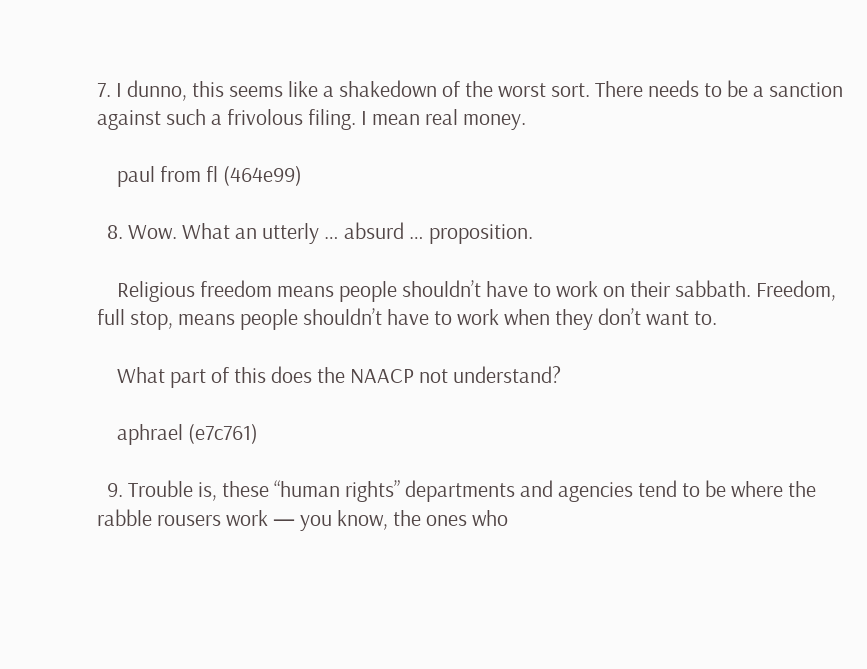7. I dunno, this seems like a shakedown of the worst sort. There needs to be a sanction against such a frivolous filing. I mean real money.

    paul from fl (464e99)

  8. Wow. What an utterly … absurd … proposition.

    Religious freedom means people shouldn’t have to work on their sabbath. Freedom, full stop, means people shouldn’t have to work when they don’t want to.

    What part of this does the NAACP not understand?

    aphrael (e7c761)

  9. Trouble is, these “human rights” departments and agencies tend to be where the rabble rousers work — you know, the ones who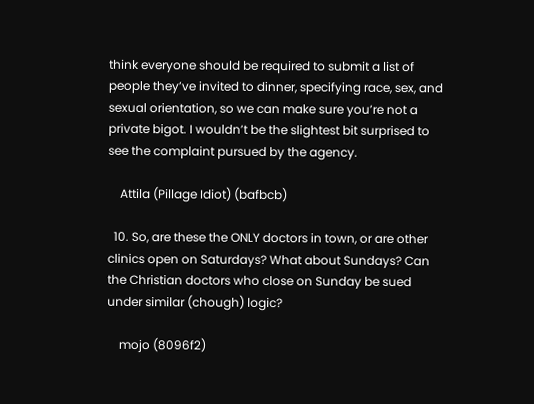think everyone should be required to submit a list of people they’ve invited to dinner, specifying race, sex, and sexual orientation, so we can make sure you’re not a private bigot. I wouldn’t be the slightest bit surprised to see the complaint pursued by the agency.

    Attila (Pillage Idiot) (bafbcb)

  10. So, are these the ONLY doctors in town, or are other clinics open on Saturdays? What about Sundays? Can the Christian doctors who close on Sunday be sued under similar (chough) logic?

    mojo (8096f2)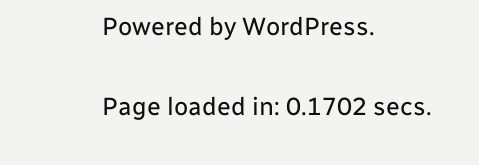Powered by WordPress.

Page loaded in: 0.1702 secs.